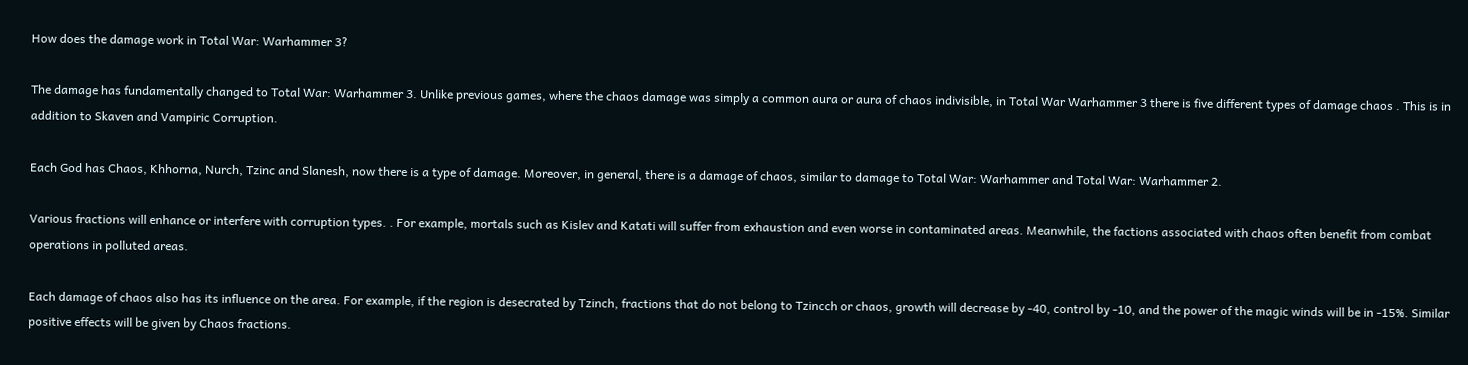How does the damage work in Total War: Warhammer 3?

The damage has fundamentally changed to Total War: Warhammer 3. Unlike previous games, where the chaos damage was simply a common aura or aura of chaos indivisible, in Total War Warhammer 3 there is five different types of damage chaos . This is in addition to Skaven and Vampiric Corruption.

Each God has Chaos, Khhorna, Nurch, Tzinc and Slanesh, now there is a type of damage. Moreover, in general, there is a damage of chaos, similar to damage to Total War: Warhammer and Total War: Warhammer 2.

Various fractions will enhance or interfere with corruption types. . For example, mortals such as Kislev and Katati will suffer from exhaustion and even worse in contaminated areas. Meanwhile, the factions associated with chaos often benefit from combat operations in polluted areas.

Each damage of chaos also has its influence on the area. For example, if the region is desecrated by Tzinch, fractions that do not belong to Tzincch or chaos, growth will decrease by -40, control by -10, and the power of the magic winds will be in -15%. Similar positive effects will be given by Chaos fractions.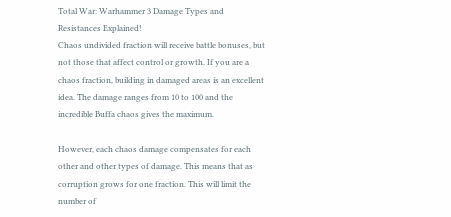Total War: Warhammer 3 Damage Types and Resistances Explained!
Chaos undivided fraction will receive battle bonuses, but not those that affect control or growth. If you are a chaos fraction, building in damaged areas is an excellent idea. The damage ranges from 10 to 100 and the incredible Buffa chaos gives the maximum.

However, each chaos damage compensates for each other and other types of damage. This means that as corruption grows for one fraction. This will limit the number of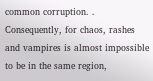common corruption. . Consequently, for chaos, rashes and vampires is almost impossible to be in the same region,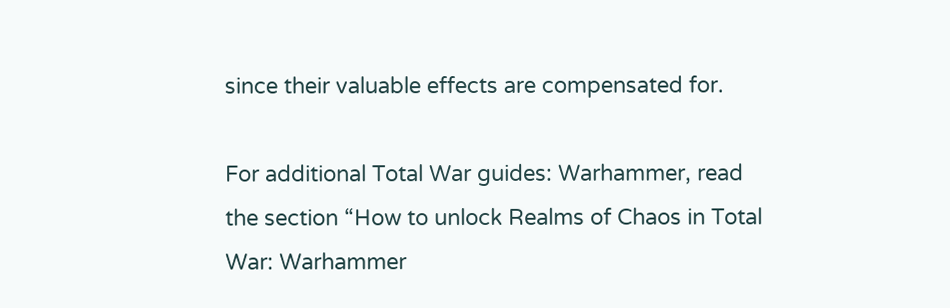since their valuable effects are compensated for.

For additional Total War guides: Warhammer, read the section “How to unlock Realms of Chaos in Total War: Warhammer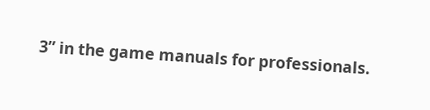3” in the game manuals for professionals.